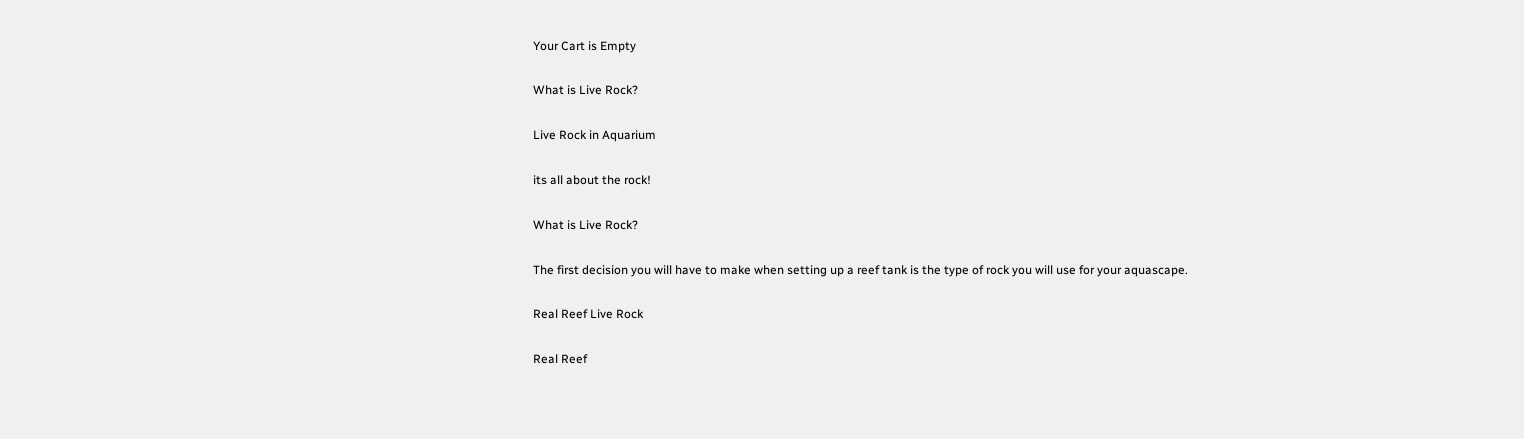Your Cart is Empty

What is Live Rock?

Live Rock in Aquarium

its all about the rock!

What is Live Rock?

The first decision you will have to make when setting up a reef tank is the type of rock you will use for your aquascape.

Real Reef Live Rock

Real Reef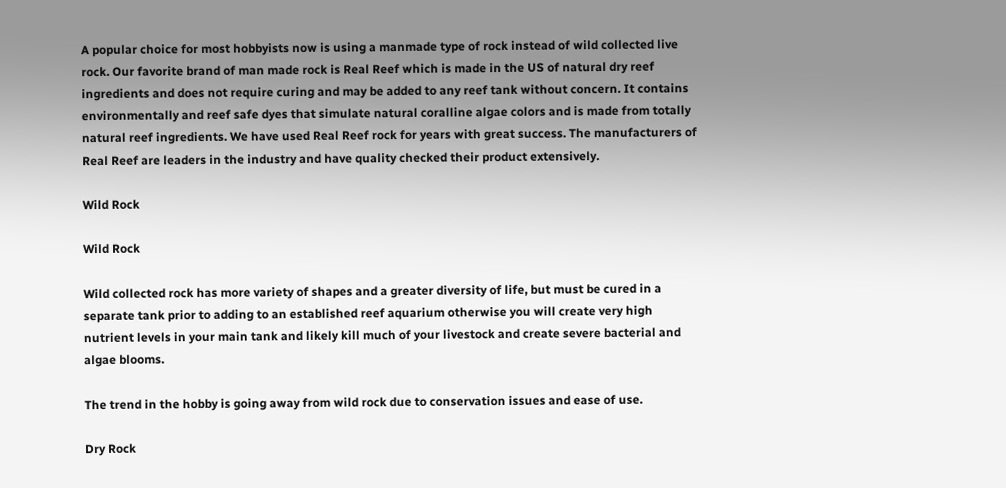A popular choice for most hobbyists now is using a manmade type of rock instead of wild collected live rock. Our favorite brand of man made rock is Real Reef which is made in the US of natural dry reef ingredients and does not require curing and may be added to any reef tank without concern. It contains environmentally and reef safe dyes that simulate natural coralline algae colors and is made from totally natural reef ingredients. We have used Real Reef rock for years with great success. The manufacturers of Real Reef are leaders in the industry and have quality checked their product extensively.

Wild Rock

Wild Rock

Wild collected rock has more variety of shapes and a greater diversity of life, but must be cured in a separate tank prior to adding to an established reef aquarium otherwise you will create very high nutrient levels in your main tank and likely kill much of your livestock and create severe bacterial and algae blooms.

The trend in the hobby is going away from wild rock due to conservation issues and ease of use.

Dry Rock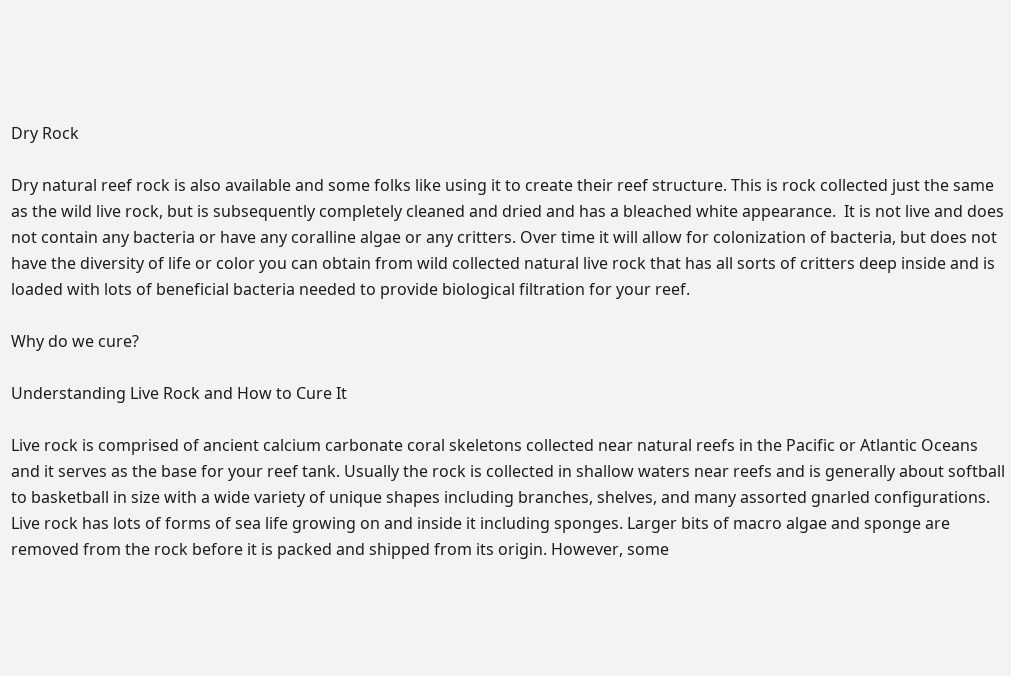Dry Rock

Dry natural reef rock is also available and some folks like using it to create their reef structure. This is rock collected just the same as the wild live rock, but is subsequently completely cleaned and dried and has a bleached white appearance.  It is not live and does not contain any bacteria or have any coralline algae or any critters. Over time it will allow for colonization of bacteria, but does not have the diversity of life or color you can obtain from wild collected natural live rock that has all sorts of critters deep inside and is loaded with lots of beneficial bacteria needed to provide biological filtration for your reef.

Why do we cure?

Understanding Live Rock and How to Cure It

Live rock is comprised of ancient calcium carbonate coral skeletons collected near natural reefs in the Pacific or Atlantic Oceans and it serves as the base for your reef tank. Usually the rock is collected in shallow waters near reefs and is generally about softball to basketball in size with a wide variety of unique shapes including branches, shelves, and many assorted gnarled configurations. Live rock has lots of forms of sea life growing on and inside it including sponges. Larger bits of macro algae and sponge are removed from the rock before it is packed and shipped from its origin. However, some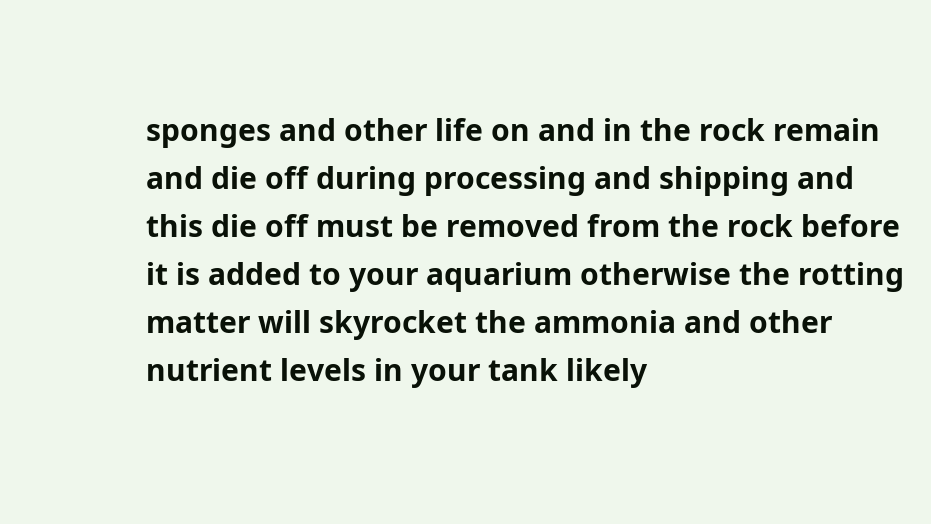sponges and other life on and in the rock remain and die off during processing and shipping and this die off must be removed from the rock before it is added to your aquarium otherwise the rotting matter will skyrocket the ammonia and other nutrient levels in your tank likely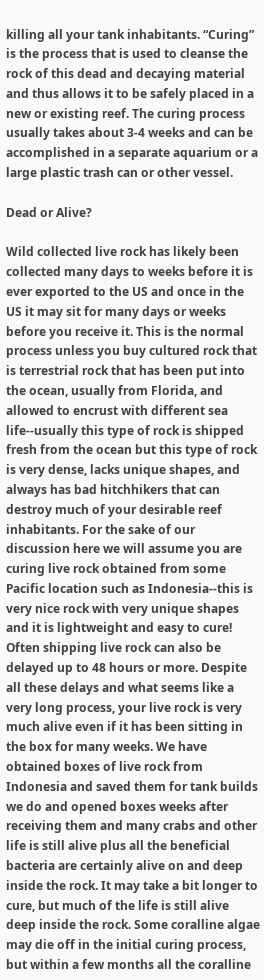killing all your tank inhabitants. “Curing” is the process that is used to cleanse the rock of this dead and decaying material and thus allows it to be safely placed in a new or existing reef. The curing process usually takes about 3-4 weeks and can be accomplished in a separate aquarium or a large plastic trash can or other vessel.

Dead or Alive?

Wild collected live rock has likely been collected many days to weeks before it is ever exported to the US and once in the US it may sit for many days or weeks before you receive it. This is the normal process unless you buy cultured rock that is terrestrial rock that has been put into the ocean, usually from Florida, and allowed to encrust with different sea life--usually this type of rock is shipped fresh from the ocean but this type of rock is very dense, lacks unique shapes, and always has bad hitchhikers that can destroy much of your desirable reef inhabitants. For the sake of our discussion here we will assume you are curing live rock obtained from some Pacific location such as Indonesia--this is very nice rock with very unique shapes and it is lightweight and easy to cure! Often shipping live rock can also be delayed up to 48 hours or more. Despite all these delays and what seems like a very long process, your live rock is very much alive even if it has been sitting in the box for many weeks. We have obtained boxes of live rock from Indonesia and saved them for tank builds we do and opened boxes weeks after receiving them and many crabs and other life is still alive plus all the beneficial bacteria are certainly alive on and deep inside the rock. It may take a bit longer to cure, but much of the life is still alive deep inside the rock. Some coralline algae may die off in the initial curing process, but within a few months all the coralline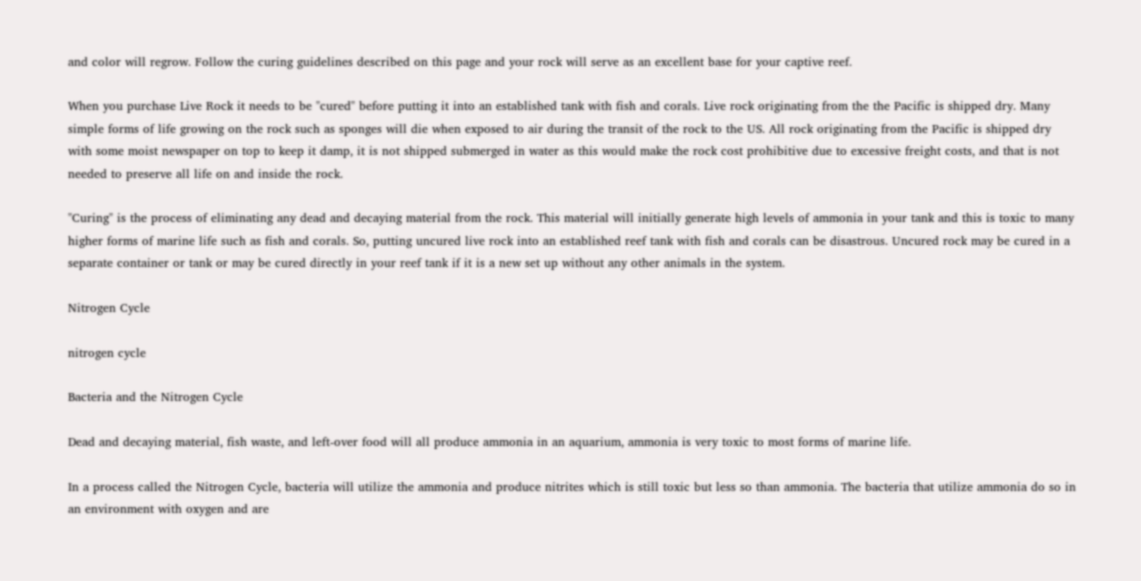and color will regrow. Follow the curing guidelines described on this page and your rock will serve as an excellent base for your captive reef.

When you purchase Live Rock it needs to be "cured" before putting it into an established tank with fish and corals. Live rock originating from the the Pacific is shipped dry. Many simple forms of life growing on the rock such as sponges will die when exposed to air during the transit of the rock to the US. All rock originating from the Pacific is shipped dry with some moist newspaper on top to keep it damp, it is not shipped submerged in water as this would make the rock cost prohibitive due to excessive freight costs, and that is not needed to preserve all life on and inside the rock.

"Curing" is the process of eliminating any dead and decaying material from the rock. This material will initially generate high levels of ammonia in your tank and this is toxic to many higher forms of marine life such as fish and corals. So, putting uncured live rock into an established reef tank with fish and corals can be disastrous. Uncured rock may be cured in a separate container or tank or may be cured directly in your reef tank if it is a new set up without any other animals in the system.

Nitrogen Cycle

nitrogen cycle

Bacteria and the Nitrogen Cycle

Dead and decaying material, fish waste, and left-over food will all produce ammonia in an aquarium, ammonia is very toxic to most forms of marine life.

In a process called the Nitrogen Cycle, bacteria will utilize the ammonia and produce nitrites which is still toxic but less so than ammonia. The bacteria that utilize ammonia do so in an environment with oxygen and are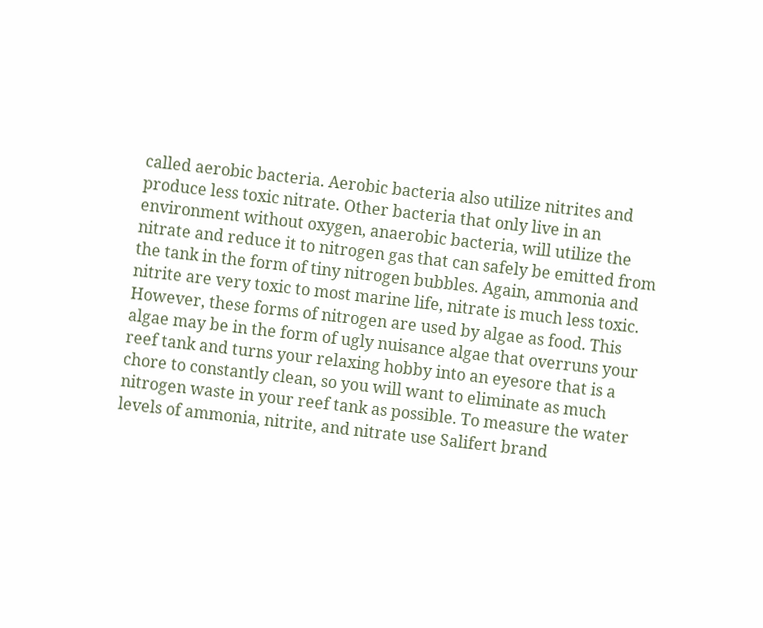called aerobic bacteria. Aerobic bacteria also utilize nitrites and produce less toxic nitrate. Other bacteria that only live in an environment without oxygen, anaerobic bacteria, will utilize the nitrate and reduce it to nitrogen gas that can safely be emitted from the tank in the form of tiny nitrogen bubbles. Again, ammonia and nitrite are very toxic to most marine life, nitrate is much less toxic. However, these forms of nitrogen are used by algae as food. This algae may be in the form of ugly nuisance algae that overruns your reef tank and turns your relaxing hobby into an eyesore that is a chore to constantly clean, so you will want to eliminate as much nitrogen waste in your reef tank as possible. To measure the water levels of ammonia, nitrite, and nitrate use Salifert brand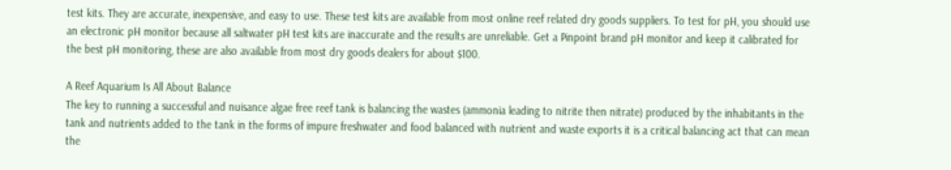test kits. They are accurate, inexpensive, and easy to use. These test kits are available from most online reef related dry goods suppliers. To test for pH, you should use an electronic pH monitor because all saltwater pH test kits are inaccurate and the results are unreliable. Get a Pinpoint brand pH monitor and keep it calibrated for the best pH monitoring, these are also available from most dry goods dealers for about $100.

A Reef Aquarium Is All About Balance
The key to running a successful and nuisance algae free reef tank is balancing the wastes (ammonia leading to nitrite then nitrate) produced by the inhabitants in the tank and nutrients added to the tank in the forms of impure freshwater and food balanced with nutrient and waste exports it is a critical balancing act that can mean the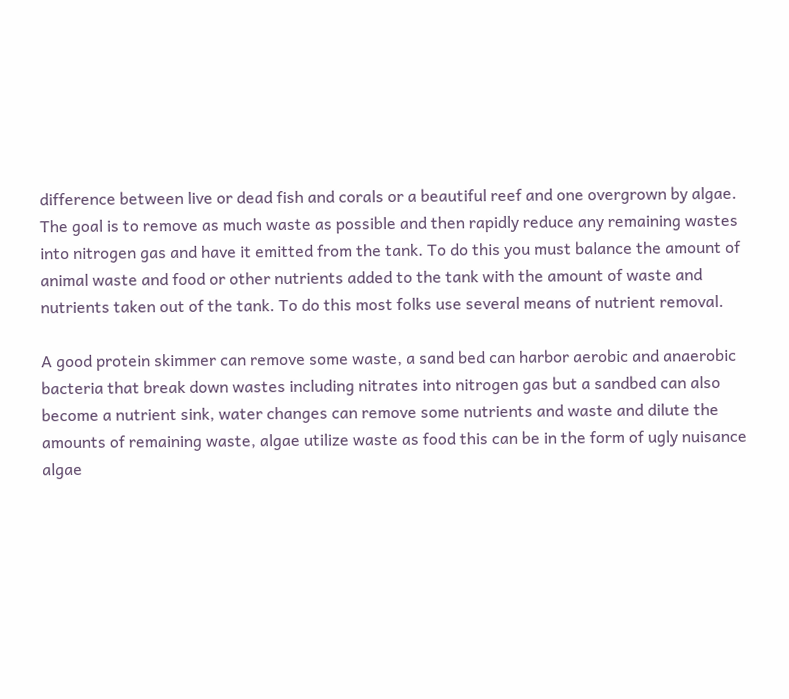difference between live or dead fish and corals or a beautiful reef and one overgrown by algae. The goal is to remove as much waste as possible and then rapidly reduce any remaining wastes into nitrogen gas and have it emitted from the tank. To do this you must balance the amount of animal waste and food or other nutrients added to the tank with the amount of waste and nutrients taken out of the tank. To do this most folks use several means of nutrient removal.

A good protein skimmer can remove some waste, a sand bed can harbor aerobic and anaerobic bacteria that break down wastes including nitrates into nitrogen gas but a sandbed can also become a nutrient sink, water changes can remove some nutrients and waste and dilute the amounts of remaining waste, algae utilize waste as food this can be in the form of ugly nuisance algae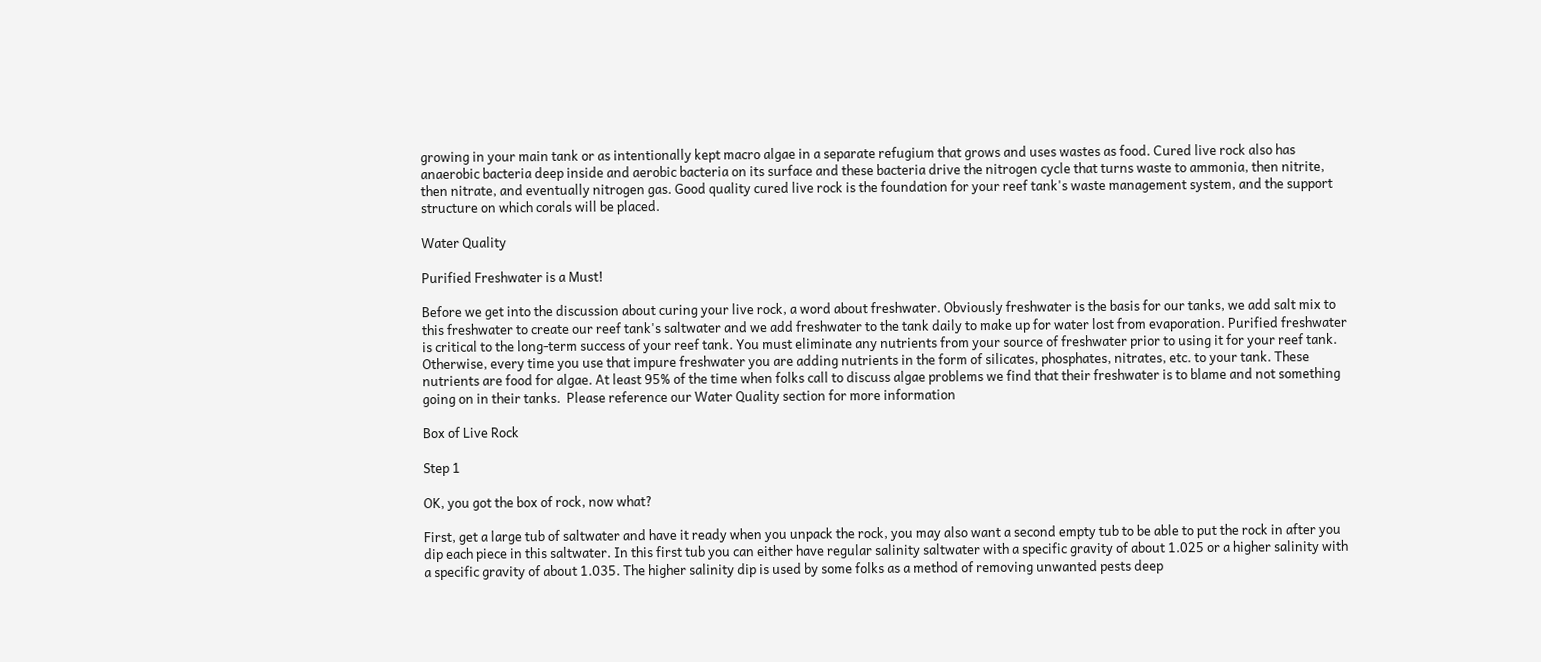growing in your main tank or as intentionally kept macro algae in a separate refugium that grows and uses wastes as food. Cured live rock also has anaerobic bacteria deep inside and aerobic bacteria on its surface and these bacteria drive the nitrogen cycle that turns waste to ammonia, then nitrite, then nitrate, and eventually nitrogen gas. Good quality cured live rock is the foundation for your reef tank's waste management system, and the support structure on which corals will be placed.

Water Quality

Purified Freshwater is a Must!

Before we get into the discussion about curing your live rock, a word about freshwater. Obviously freshwater is the basis for our tanks, we add salt mix to this freshwater to create our reef tank's saltwater and we add freshwater to the tank daily to make up for water lost from evaporation. Purified freshwater is critical to the long-term success of your reef tank. You must eliminate any nutrients from your source of freshwater prior to using it for your reef tank. Otherwise, every time you use that impure freshwater you are adding nutrients in the form of silicates, phosphates, nitrates, etc. to your tank. These nutrients are food for algae. At least 95% of the time when folks call to discuss algae problems we find that their freshwater is to blame and not something going on in their tanks.  Please reference our Water Quality section for more information

Box of Live Rock

Step 1

OK, you got the box of rock, now what?

First, get a large tub of saltwater and have it ready when you unpack the rock, you may also want a second empty tub to be able to put the rock in after you dip each piece in this saltwater. In this first tub you can either have regular salinity saltwater with a specific gravity of about 1.025 or a higher salinity with a specific gravity of about 1.035. The higher salinity dip is used by some folks as a method of removing unwanted pests deep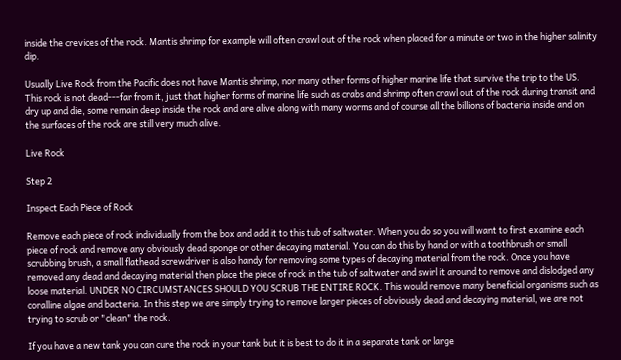inside the crevices of the rock. Mantis shrimp for example will often crawl out of the rock when placed for a minute or two in the higher salinity dip.

Usually Live Rock from the Pacific does not have Mantis shrimp, nor many other forms of higher marine life that survive the trip to the US. This rock is not dead---far from it, just that higher forms of marine life such as crabs and shrimp often crawl out of the rock during transit and dry up and die, some remain deep inside the rock and are alive along with many worms and of course all the billions of bacteria inside and on the surfaces of the rock are still very much alive.

Live Rock

Step 2

Inspect Each Piece of Rock

Remove each piece of rock individually from the box and add it to this tub of saltwater. When you do so you will want to first examine each piece of rock and remove any obviously dead sponge or other decaying material. You can do this by hand or with a toothbrush or small scrubbing brush, a small flathead screwdriver is also handy for removing some types of decaying material from the rock. Once you have removed any dead and decaying material then place the piece of rock in the tub of saltwater and swirl it around to remove and dislodged any loose material. UNDER NO CIRCUMSTANCES SHOULD YOU SCRUB THE ENTIRE ROCK. This would remove many beneficial organisms such as coralline algae and bacteria. In this step we are simply trying to remove larger pieces of obviously dead and decaying material, we are not trying to scrub or "clean" the rock.

If you have a new tank you can cure the rock in your tank but it is best to do it in a separate tank or large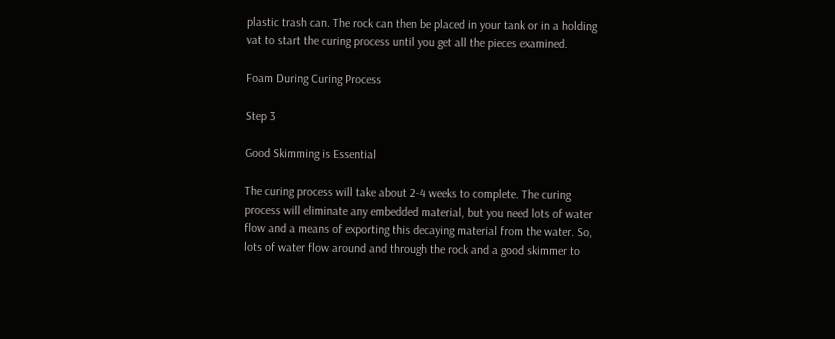plastic trash can. The rock can then be placed in your tank or in a holding vat to start the curing process until you get all the pieces examined.

Foam During Curing Process

Step 3

Good Skimming is Essential

The curing process will take about 2-4 weeks to complete. The curing process will eliminate any embedded material, but you need lots of water flow and a means of exporting this decaying material from the water. So, lots of water flow around and through the rock and a good skimmer to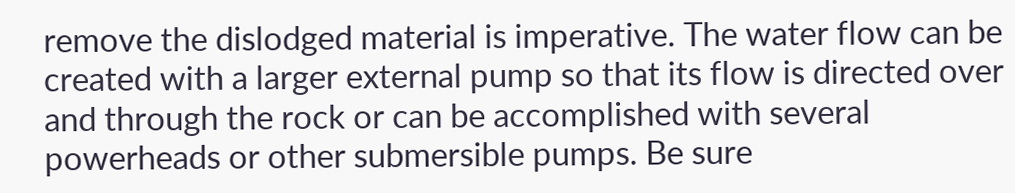remove the dislodged material is imperative. The water flow can be created with a larger external pump so that its flow is directed over and through the rock or can be accomplished with several powerheads or other submersible pumps. Be sure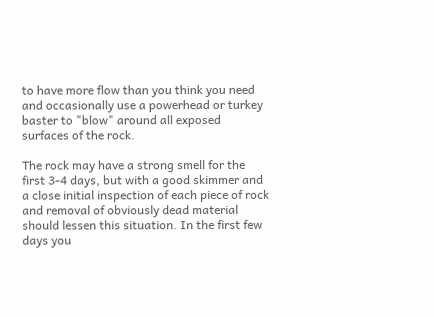to have more flow than you think you need and occasionally use a powerhead or turkey baster to "blow" around all exposed surfaces of the rock.

The rock may have a strong smell for the first 3-4 days, but with a good skimmer and a close initial inspection of each piece of rock and removal of obviously dead material should lessen this situation. In the first few days you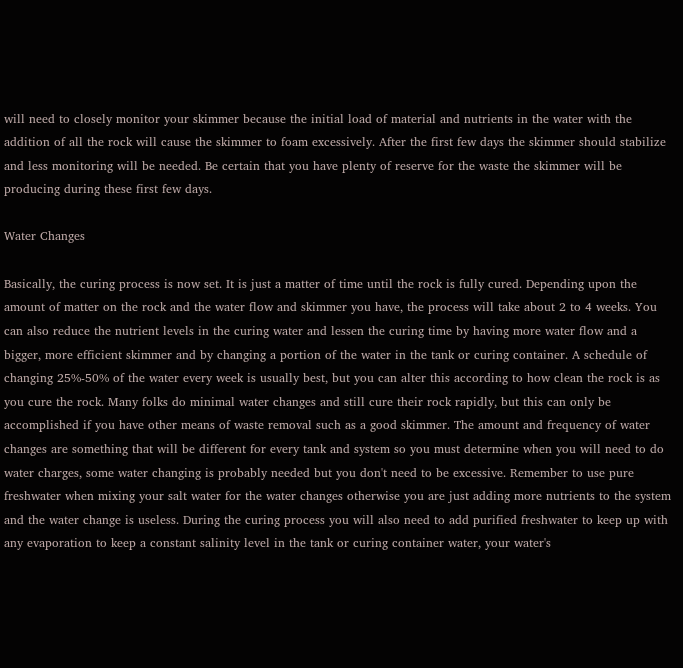will need to closely monitor your skimmer because the initial load of material and nutrients in the water with the addition of all the rock will cause the skimmer to foam excessively. After the first few days the skimmer should stabilize and less monitoring will be needed. Be certain that you have plenty of reserve for the waste the skimmer will be producing during these first few days.

Water Changes

Basically, the curing process is now set. It is just a matter of time until the rock is fully cured. Depending upon the amount of matter on the rock and the water flow and skimmer you have, the process will take about 2 to 4 weeks. You can also reduce the nutrient levels in the curing water and lessen the curing time by having more water flow and a bigger, more efficient skimmer and by changing a portion of the water in the tank or curing container. A schedule of changing 25%-50% of the water every week is usually best, but you can alter this according to how clean the rock is as you cure the rock. Many folks do minimal water changes and still cure their rock rapidly, but this can only be accomplished if you have other means of waste removal such as a good skimmer. The amount and frequency of water changes are something that will be different for every tank and system so you must determine when you will need to do water charges, some water changing is probably needed but you don't need to be excessive. Remember to use pure freshwater when mixing your salt water for the water changes otherwise you are just adding more nutrients to the system and the water change is useless. During the curing process you will also need to add purified freshwater to keep up with any evaporation to keep a constant salinity level in the tank or curing container water, your water's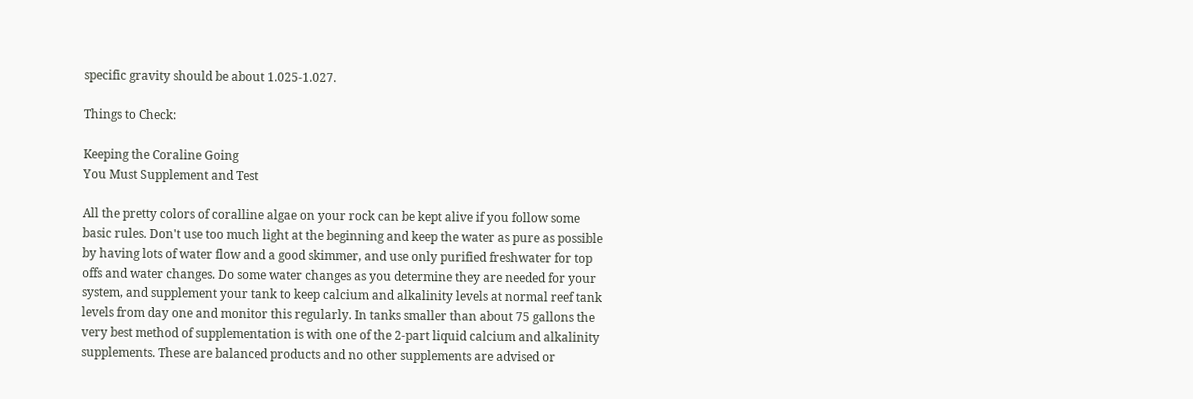specific gravity should be about 1.025-1.027.

Things to Check:

Keeping the Coraline Going
You Must Supplement and Test

All the pretty colors of coralline algae on your rock can be kept alive if you follow some basic rules. Don't use too much light at the beginning and keep the water as pure as possible by having lots of water flow and a good skimmer, and use only purified freshwater for top offs and water changes. Do some water changes as you determine they are needed for your system, and supplement your tank to keep calcium and alkalinity levels at normal reef tank levels from day one and monitor this regularly. In tanks smaller than about 75 gallons the very best method of supplementation is with one of the 2-part liquid calcium and alkalinity supplements. These are balanced products and no other supplements are advised or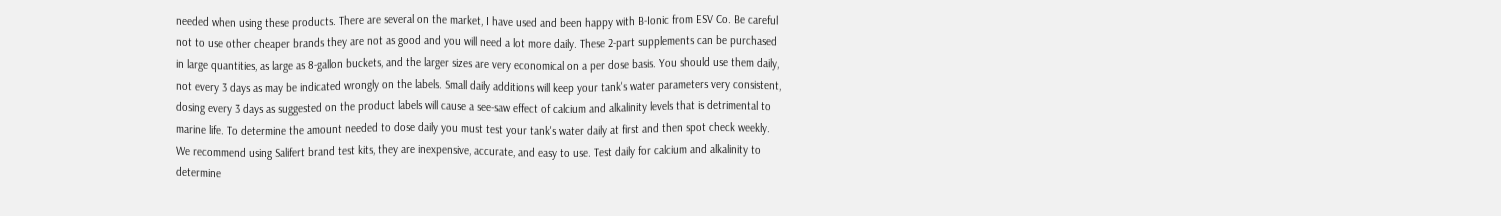needed when using these products. There are several on the market, I have used and been happy with B-Ionic from ESV Co. Be careful not to use other cheaper brands they are not as good and you will need a lot more daily. These 2-part supplements can be purchased in large quantities, as large as 8-gallon buckets, and the larger sizes are very economical on a per dose basis. You should use them daily, not every 3 days as may be indicated wrongly on the labels. Small daily additions will keep your tank's water parameters very consistent, dosing every 3 days as suggested on the product labels will cause a see-saw effect of calcium and alkalinity levels that is detrimental to marine life. To determine the amount needed to dose daily you must test your tank's water daily at first and then spot check weekly. We recommend using Salifert brand test kits, they are inexpensive, accurate, and easy to use. Test daily for calcium and alkalinity to determine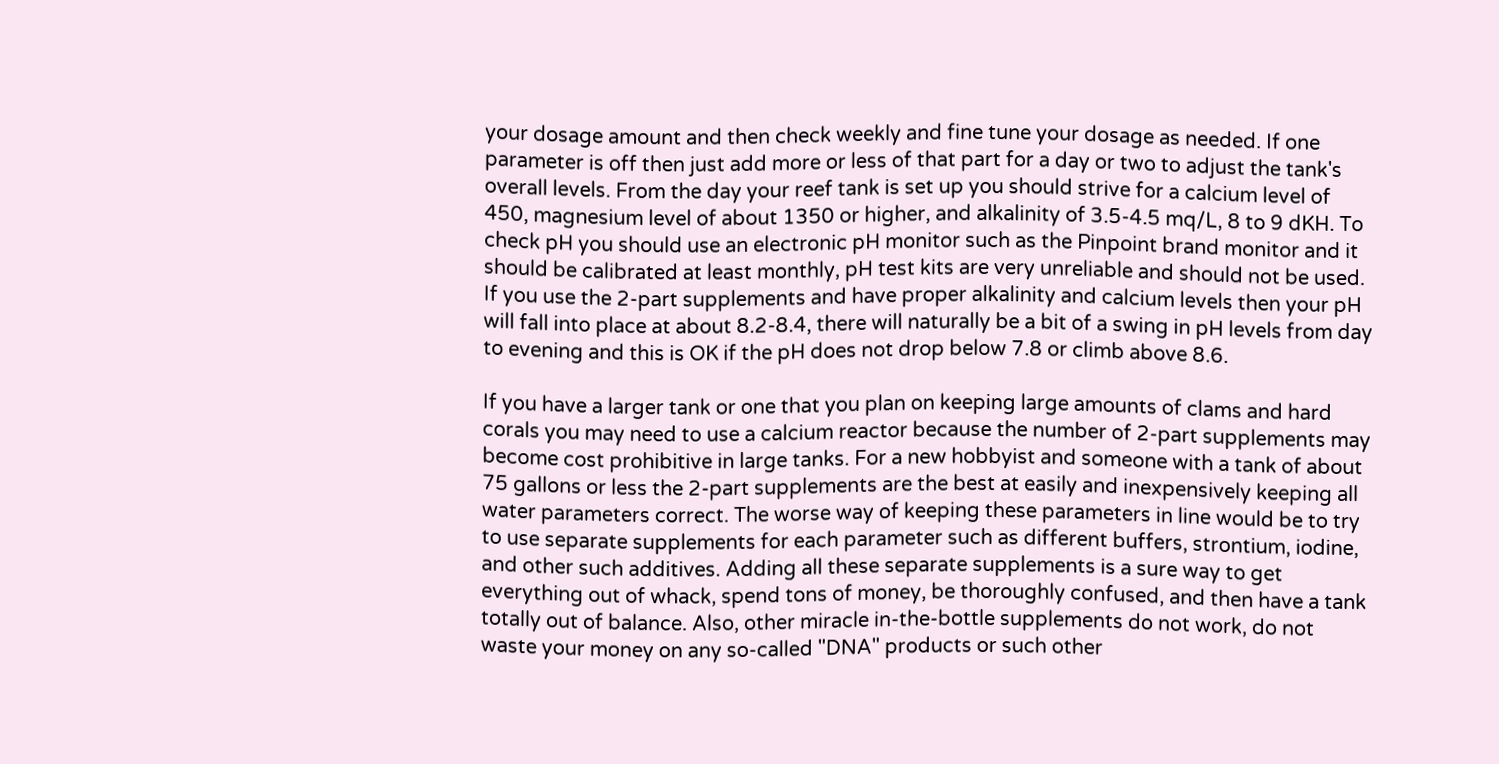your dosage amount and then check weekly and fine tune your dosage as needed. If one parameter is off then just add more or less of that part for a day or two to adjust the tank's overall levels. From the day your reef tank is set up you should strive for a calcium level of 450, magnesium level of about 1350 or higher, and alkalinity of 3.5-4.5 mq/L, 8 to 9 dKH. To check pH you should use an electronic pH monitor such as the Pinpoint brand monitor and it should be calibrated at least monthly, pH test kits are very unreliable and should not be used. If you use the 2-part supplements and have proper alkalinity and calcium levels then your pH will fall into place at about 8.2-8.4, there will naturally be a bit of a swing in pH levels from day to evening and this is OK if the pH does not drop below 7.8 or climb above 8.6.

If you have a larger tank or one that you plan on keeping large amounts of clams and hard corals you may need to use a calcium reactor because the number of 2-part supplements may become cost prohibitive in large tanks. For a new hobbyist and someone with a tank of about 75 gallons or less the 2-part supplements are the best at easily and inexpensively keeping all water parameters correct. The worse way of keeping these parameters in line would be to try to use separate supplements for each parameter such as different buffers, strontium, iodine, and other such additives. Adding all these separate supplements is a sure way to get everything out of whack, spend tons of money, be thoroughly confused, and then have a tank totally out of balance. Also, other miracle in-the-bottle supplements do not work, do not waste your money on any so-called "DNA" products or such other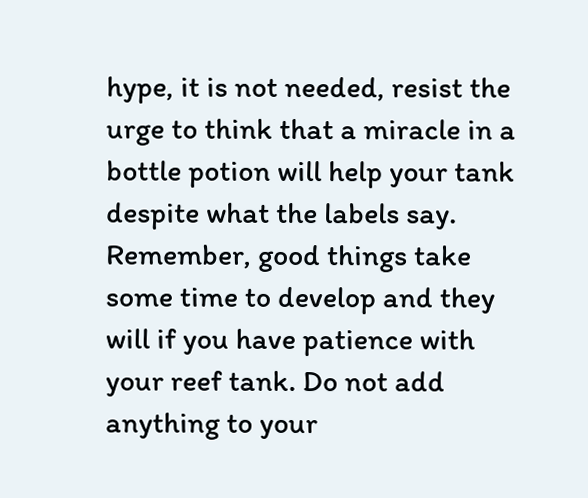hype, it is not needed, resist the urge to think that a miracle in a bottle potion will help your tank despite what the labels say. Remember, good things take some time to develop and they will if you have patience with your reef tank. Do not add anything to your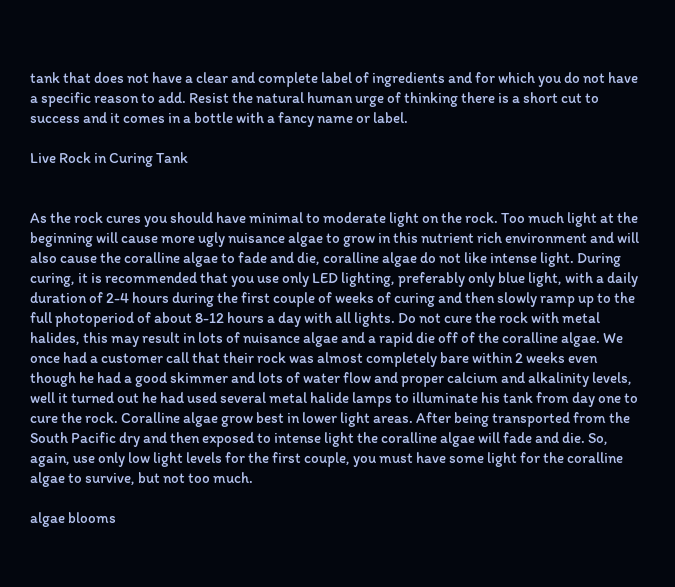tank that does not have a clear and complete label of ingredients and for which you do not have a specific reason to add. Resist the natural human urge of thinking there is a short cut to success and it comes in a bottle with a fancy name or label.

Live Rock in Curing Tank


As the rock cures you should have minimal to moderate light on the rock. Too much light at the beginning will cause more ugly nuisance algae to grow in this nutrient rich environment and will also cause the coralline algae to fade and die, coralline algae do not like intense light. During curing, it is recommended that you use only LED lighting, preferably only blue light, with a daily duration of 2-4 hours during the first couple of weeks of curing and then slowly ramp up to the full photoperiod of about 8-12 hours a day with all lights. Do not cure the rock with metal halides, this may result in lots of nuisance algae and a rapid die off of the coralline algae. We once had a customer call that their rock was almost completely bare within 2 weeks even though he had a good skimmer and lots of water flow and proper calcium and alkalinity levels, well it turned out he had used several metal halide lamps to illuminate his tank from day one to cure the rock. Coralline algae grow best in lower light areas. After being transported from the South Pacific dry and then exposed to intense light the coralline algae will fade and die. So, again, use only low light levels for the first couple, you must have some light for the coralline algae to survive, but not too much.

algae blooms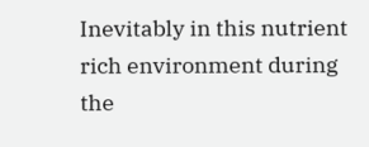Inevitably in this nutrient rich environment during the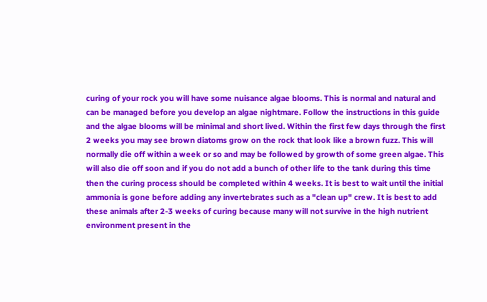curing of your rock you will have some nuisance algae blooms. This is normal and natural and can be managed before you develop an algae nightmare. Follow the instructions in this guide and the algae blooms will be minimal and short lived. Within the first few days through the first 2 weeks you may see brown diatoms grow on the rock that look like a brown fuzz. This will normally die off within a week or so and may be followed by growth of some green algae. This will also die off soon and if you do not add a bunch of other life to the tank during this time then the curing process should be completed within 4 weeks. It is best to wait until the initial ammonia is gone before adding any invertebrates such as a "clean up" crew. It is best to add these animals after 2-3 weeks of curing because many will not survive in the high nutrient environment present in the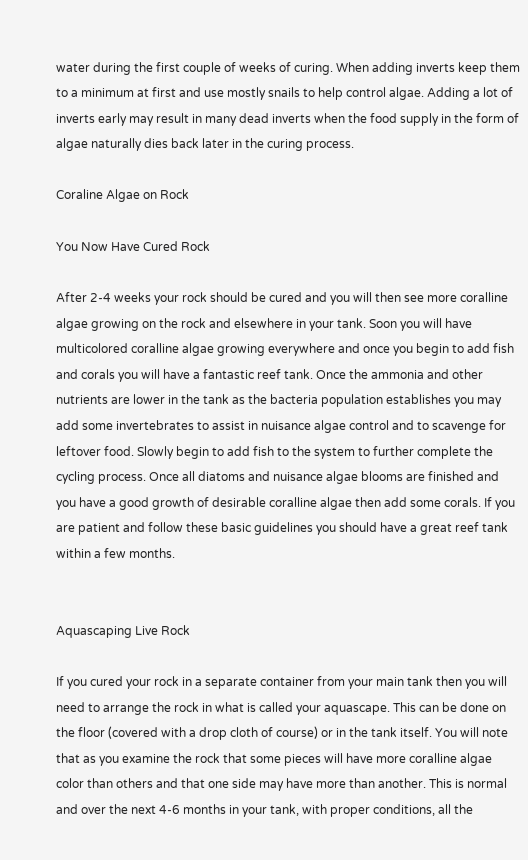water during the first couple of weeks of curing. When adding inverts keep them to a minimum at first and use mostly snails to help control algae. Adding a lot of inverts early may result in many dead inverts when the food supply in the form of algae naturally dies back later in the curing process.

Coraline Algae on Rock

You Now Have Cured Rock

After 2-4 weeks your rock should be cured and you will then see more coralline algae growing on the rock and elsewhere in your tank. Soon you will have multicolored coralline algae growing everywhere and once you begin to add fish and corals you will have a fantastic reef tank. Once the ammonia and other nutrients are lower in the tank as the bacteria population establishes you may add some invertebrates to assist in nuisance algae control and to scavenge for leftover food. Slowly begin to add fish to the system to further complete the cycling process. Once all diatoms and nuisance algae blooms are finished and you have a good growth of desirable coralline algae then add some corals. If you are patient and follow these basic guidelines you should have a great reef tank within a few months.


Aquascaping Live Rock

If you cured your rock in a separate container from your main tank then you will need to arrange the rock in what is called your aquascape. This can be done on the floor (covered with a drop cloth of course) or in the tank itself. You will note that as you examine the rock that some pieces will have more coralline algae color than others and that one side may have more than another. This is normal and over the next 4-6 months in your tank, with proper conditions, all the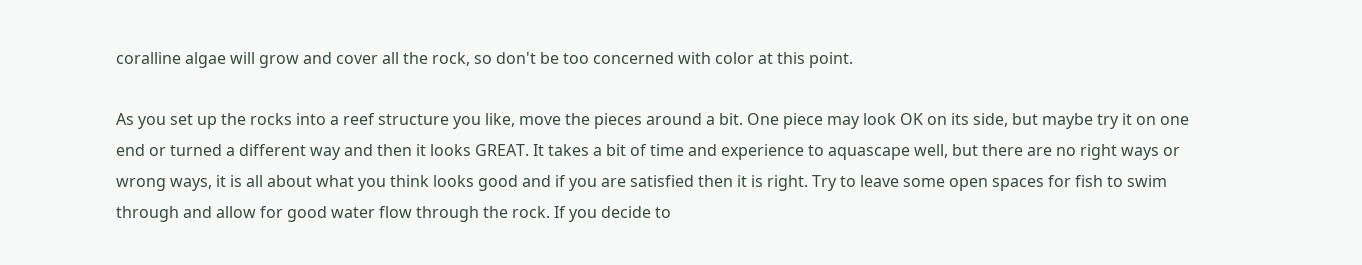coralline algae will grow and cover all the rock, so don't be too concerned with color at this point.

As you set up the rocks into a reef structure you like, move the pieces around a bit. One piece may look OK on its side, but maybe try it on one end or turned a different way and then it looks GREAT. It takes a bit of time and experience to aquascape well, but there are no right ways or wrong ways, it is all about what you think looks good and if you are satisfied then it is right. Try to leave some open spaces for fish to swim through and allow for good water flow through the rock. If you decide to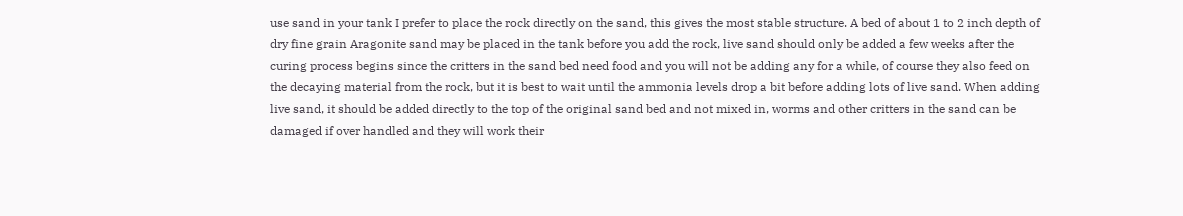use sand in your tank I prefer to place the rock directly on the sand, this gives the most stable structure. A bed of about 1 to 2 inch depth of dry fine grain Aragonite sand may be placed in the tank before you add the rock, live sand should only be added a few weeks after the curing process begins since the critters in the sand bed need food and you will not be adding any for a while, of course they also feed on the decaying material from the rock, but it is best to wait until the ammonia levels drop a bit before adding lots of live sand. When adding live sand, it should be added directly to the top of the original sand bed and not mixed in, worms and other critters in the sand can be damaged if over handled and they will work their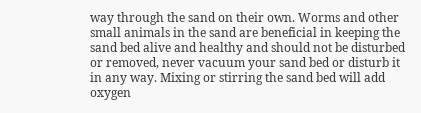way through the sand on their own. Worms and other small animals in the sand are beneficial in keeping the sand bed alive and healthy and should not be disturbed or removed, never vacuum your sand bed or disturb it in any way. Mixing or stirring the sand bed will add oxygen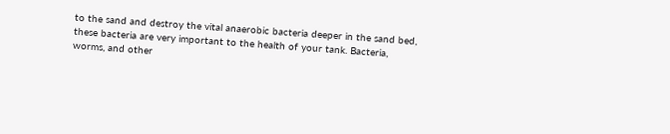to the sand and destroy the vital anaerobic bacteria deeper in the sand bed, these bacteria are very important to the health of your tank. Bacteria, worms, and other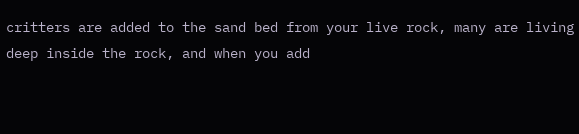critters are added to the sand bed from your live rock, many are living deep inside the rock, and when you add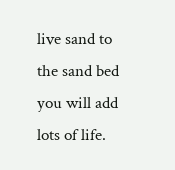live sand to the sand bed you will add lots of life.